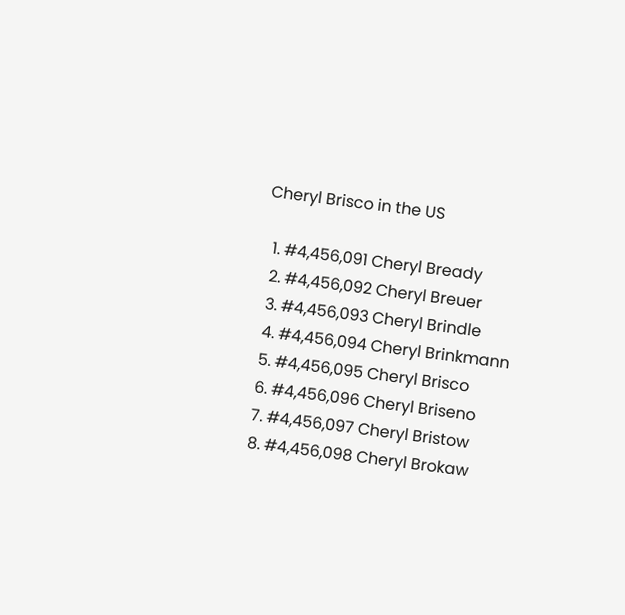Cheryl Brisco in the US

  1. #4,456,091 Cheryl Bready
  2. #4,456,092 Cheryl Breuer
  3. #4,456,093 Cheryl Brindle
  4. #4,456,094 Cheryl Brinkmann
  5. #4,456,095 Cheryl Brisco
  6. #4,456,096 Cheryl Briseno
  7. #4,456,097 Cheryl Bristow
  8. #4,456,098 Cheryl Brokaw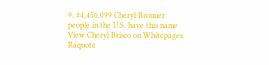9. #4,456,099 Cheryl Bronner
people in the U.S. have this name View Cheryl Brisco on Whitepages Raquote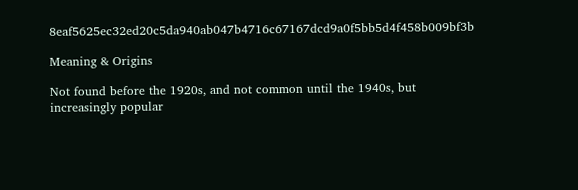8eaf5625ec32ed20c5da940ab047b4716c67167dcd9a0f5bb5d4f458b009bf3b

Meaning & Origins

Not found before the 1920s, and not common until the 1940s, but increasingly popular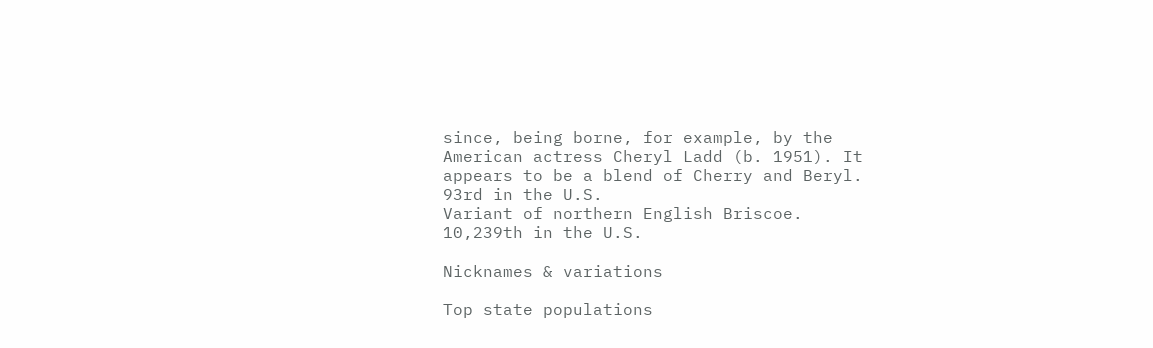since, being borne, for example, by the American actress Cheryl Ladd (b. 1951). It appears to be a blend of Cherry and Beryl.
93rd in the U.S.
Variant of northern English Briscoe.
10,239th in the U.S.

Nicknames & variations

Top state populations